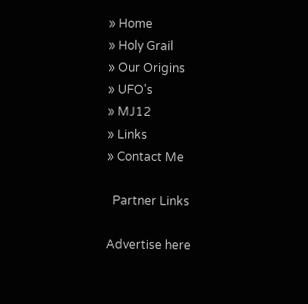» Home
» Holy Grail
» Our Origins
» UFO's
» MJ12
» Links
» Contact Me

  Partner Links

Advertise here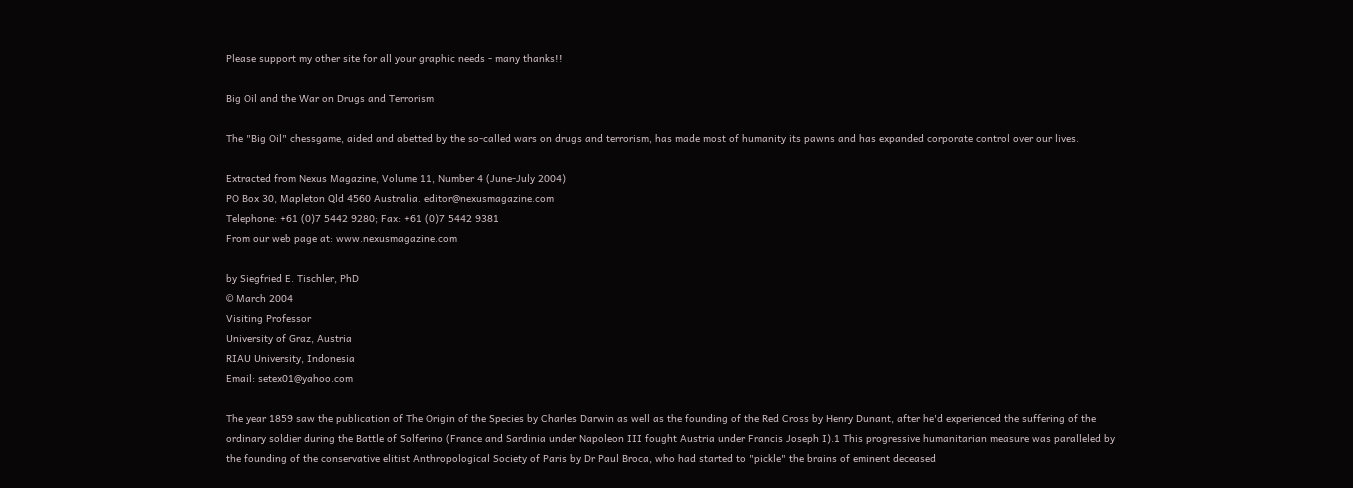Please support my other site for all your graphic needs - many thanks!!

Big Oil and the War on Drugs and Terrorism

The "Big Oil" chessgame, aided and abetted by the so-called wars on drugs and terrorism, has made most of humanity its pawns and has expanded corporate control over our lives.

Extracted from Nexus Magazine, Volume 11, Number 4 (June-July 2004)
PO Box 30, Mapleton Qld 4560 Australia. editor@nexusmagazine.com
Telephone: +61 (0)7 5442 9280; Fax: +61 (0)7 5442 9381
From our web page at: www.nexusmagazine.com

by Siegfried E. Tischler, PhD
© March 2004
Visiting Professor
University of Graz, Austria
RIAU University, Indonesia
Email: setex01@yahoo.com

The year 1859 saw the publication of The Origin of the Species by Charles Darwin as well as the founding of the Red Cross by Henry Dunant, after he'd experienced the suffering of the ordinary soldier during the Battle of Solferino (France and Sardinia under Napoleon III fought Austria under Francis Joseph I).1 This progressive humanitarian measure was paralleled by the founding of the conservative elitist Anthropological Society of Paris by Dr Paul Broca, who had started to "pickle" the brains of eminent deceased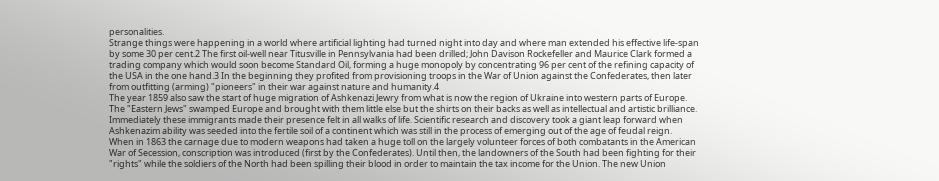personalities.
Strange things were happening in a world where artificial lighting had turned night into day and where man extended his effective life-span by some 30 per cent.2 The first oil-well near Titusville in Pennsylvania had been drilled; John Davison Rockefeller and Maurice Clark formed a trading company which would soon become Standard Oil, forming a huge monopoly by concentrating 96 per cent of the refining capacity of the USA in the one hand.3 In the beginning they profited from provisioning troops in the War of Union against the Confederates, then later from outfitting (arming) "pioneers" in their war against nature and humanity.4
The year 1859 also saw the start of huge migration of Ashkenazi Jewry from what is now the region of Ukraine into western parts of Europe. The "Eastern Jews" swamped Europe and brought with them little else but the shirts on their backs as well as intellectual and artistic brilliance. Immediately these immigrants made their presence felt in all walks of life. Scientific research and discovery took a giant leap forward when Ashkenazim ability was seeded into the fertile soil of a continent which was still in the process of emerging out of the age of feudal reign.
When in 1863 the carnage due to modern weapons had taken a huge toll on the largely volunteer forces of both combatants in the American War of Secession, conscription was introduced (first by the Confederates). Until then, the landowners of the South had been fighting for their "rights" while the soldiers of the North had been spilling their blood in order to maintain the tax income for the Union. The new Union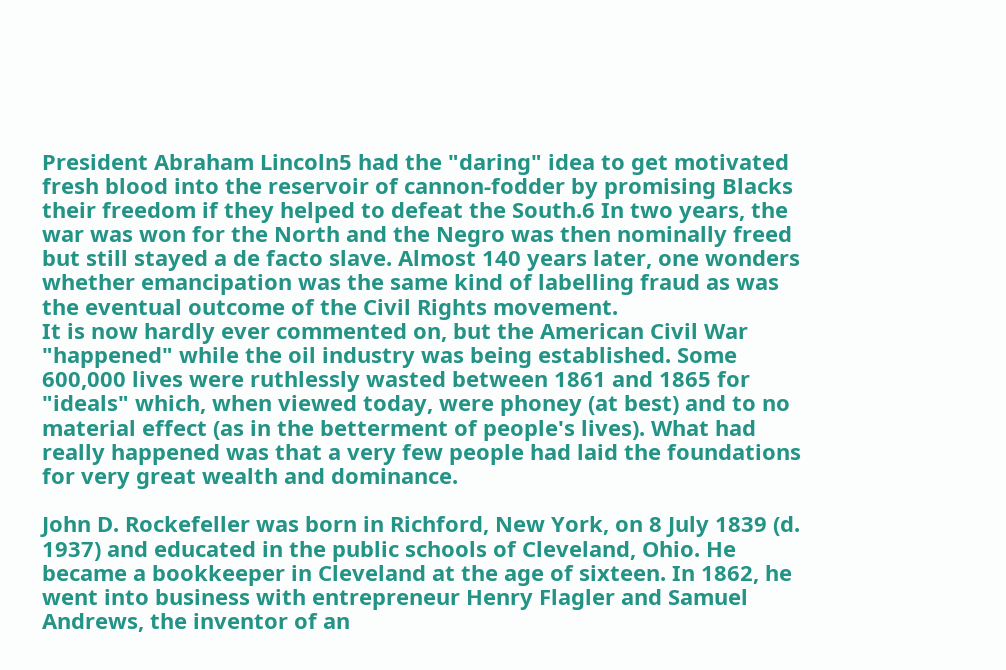President Abraham Lincoln5 had the "daring" idea to get motivated fresh blood into the reservoir of cannon-fodder by promising Blacks their freedom if they helped to defeat the South.6 In two years, the war was won for the North and the Negro was then nominally freed but still stayed a de facto slave. Almost 140 years later, one wonders whether emancipation was the same kind of labelling fraud as was the eventual outcome of the Civil Rights movement.
It is now hardly ever commented on, but the American Civil War "happened" while the oil industry was being established. Some 600,000 lives were ruthlessly wasted between 1861 and 1865 for "ideals" which, when viewed today, were phoney (at best) and to no material effect (as in the betterment of people's lives). What had really happened was that a very few people had laid the foundations for very great wealth and dominance.

John D. Rockefeller was born in Richford, New York, on 8 July 1839 (d. 1937) and educated in the public schools of Cleveland, Ohio. He became a bookkeeper in Cleveland at the age of sixteen. In 1862, he went into business with entrepreneur Henry Flagler and Samuel Andrews, the inventor of an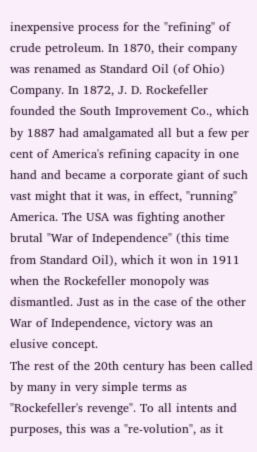inexpensive process for the "refining" of crude petroleum. In 1870, their company was renamed as Standard Oil (of Ohio) Company. In 1872, J. D. Rockefeller founded the South Improvement Co., which by 1887 had amalgamated all but a few per cent of America's refining capacity in one hand and became a corporate giant of such vast might that it was, in effect, "running" America. The USA was fighting another brutal "War of Independence" (this time from Standard Oil), which it won in 1911 when the Rockefeller monopoly was dismantled. Just as in the case of the other War of Independence, victory was an elusive concept.
The rest of the 20th century has been called by many in very simple terms as "Rockefeller's revenge". To all intents and purposes, this was a "re-volution", as it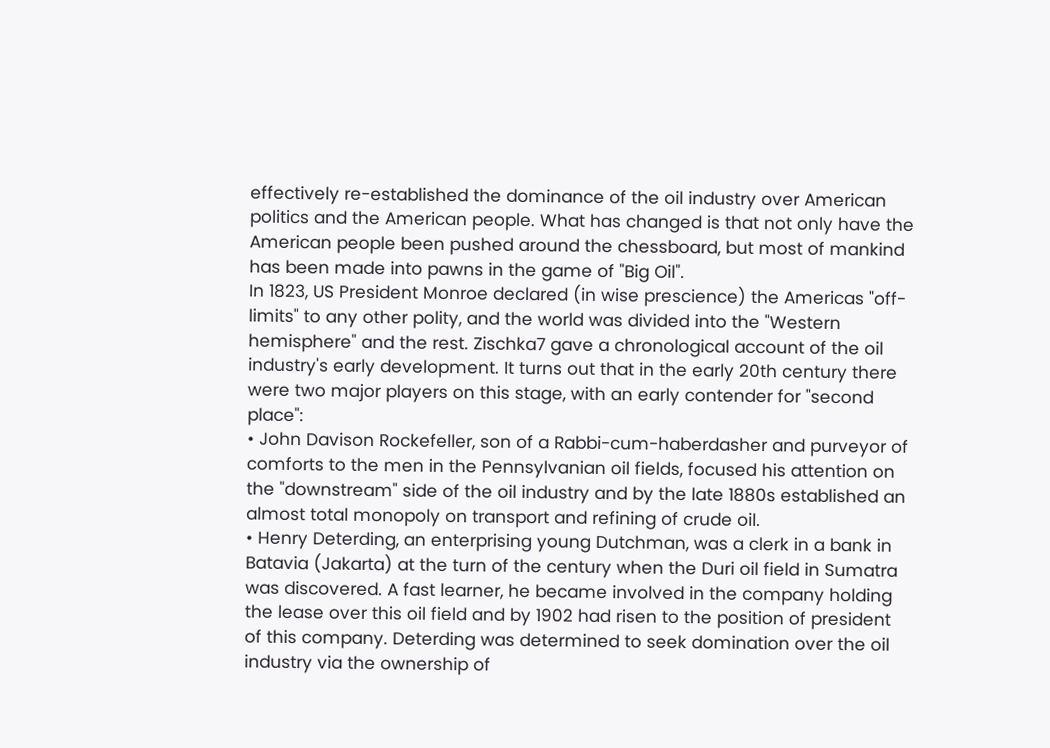effectively re-established the dominance of the oil industry over American politics and the American people. What has changed is that not only have the American people been pushed around the chessboard, but most of mankind has been made into pawns in the game of "Big Oil".
In 1823, US President Monroe declared (in wise prescience) the Americas "off-limits" to any other polity, and the world was divided into the "Western hemisphere" and the rest. Zischka7 gave a chronological account of the oil industry's early development. It turns out that in the early 20th century there were two major players on this stage, with an early contender for "second place":
• John Davison Rockefeller, son of a Rabbi-cum-haberdasher and purveyor of comforts to the men in the Pennsylvanian oil fields, focused his attention on the "downstream" side of the oil industry and by the late 1880s established an almost total monopoly on transport and refining of crude oil.
• Henry Deterding, an enterprising young Dutchman, was a clerk in a bank in Batavia (Jakarta) at the turn of the century when the Duri oil field in Sumatra was discovered. A fast learner, he became involved in the company holding the lease over this oil field and by 1902 had risen to the position of president of this company. Deterding was determined to seek domination over the oil industry via the ownership of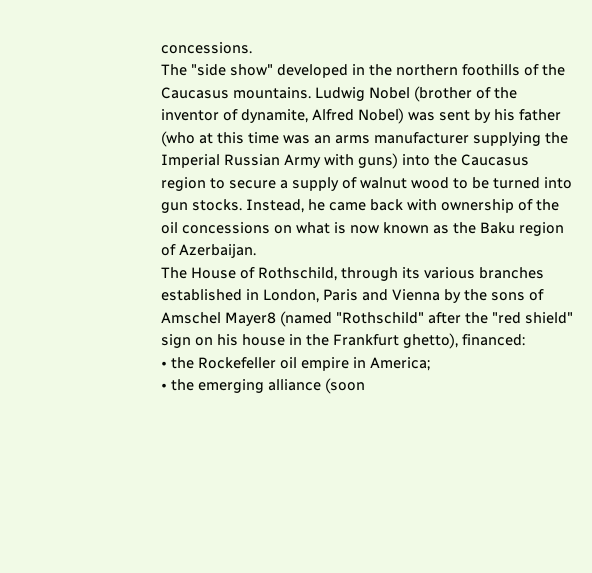concessions.
The "side show" developed in the northern foothills of the Caucasus mountains. Ludwig Nobel (brother of the inventor of dynamite, Alfred Nobel) was sent by his father (who at this time was an arms manufacturer supplying the Imperial Russian Army with guns) into the Caucasus region to secure a supply of walnut wood to be turned into gun stocks. Instead, he came back with ownership of the oil concessions on what is now known as the Baku region of Azerbaijan.
The House of Rothschild, through its various branches established in London, Paris and Vienna by the sons of Amschel Mayer8 (named "Rothschild" after the "red shield" sign on his house in the Frankfurt ghetto), financed:
• the Rockefeller oil empire in America;
• the emerging alliance (soon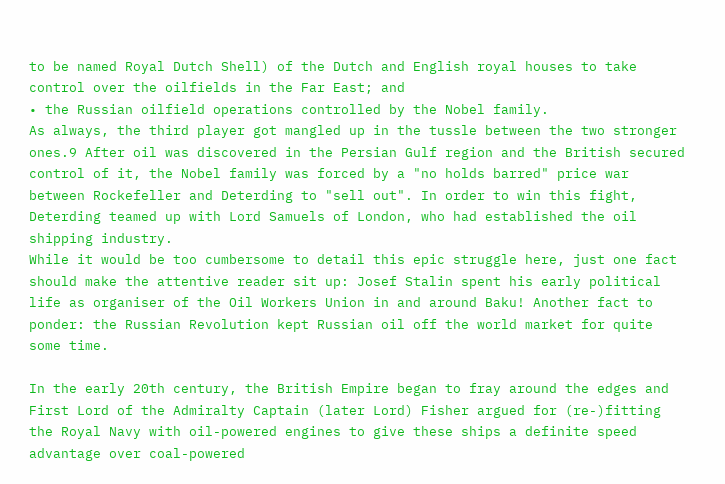to be named Royal Dutch Shell) of the Dutch and English royal houses to take control over the oilfields in the Far East; and
• the Russian oilfield operations controlled by the Nobel family.
As always, the third player got mangled up in the tussle between the two stronger ones.9 After oil was discovered in the Persian Gulf region and the British secured control of it, the Nobel family was forced by a "no holds barred" price war between Rockefeller and Deterding to "sell out". In order to win this fight, Deterding teamed up with Lord Samuels of London, who had established the oil shipping industry.
While it would be too cumbersome to detail this epic struggle here, just one fact should make the attentive reader sit up: Josef Stalin spent his early political life as organiser of the Oil Workers Union in and around Baku! Another fact to ponder: the Russian Revolution kept Russian oil off the world market for quite some time.

In the early 20th century, the British Empire began to fray around the edges and First Lord of the Admiralty Captain (later Lord) Fisher argued for (re-)fitting the Royal Navy with oil-powered engines to give these ships a definite speed advantage over coal-powered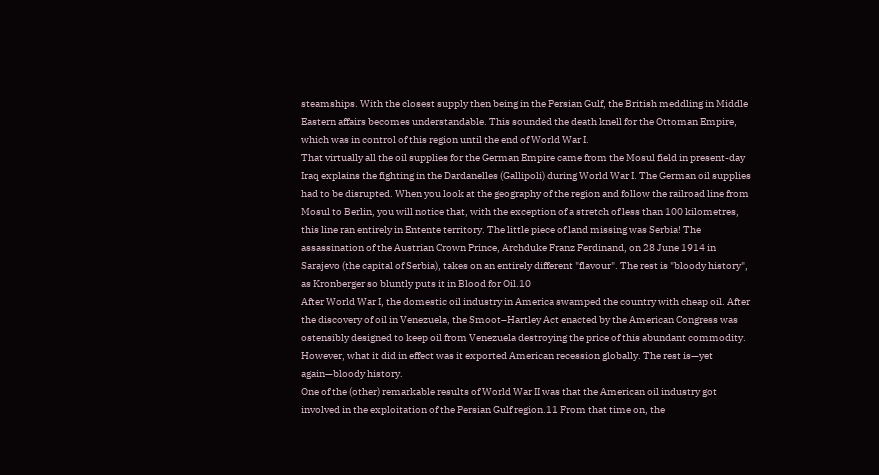steamships. With the closest supply then being in the Persian Gulf, the British meddling in Middle Eastern affairs becomes understandable. This sounded the death knell for the Ottoman Empire, which was in control of this region until the end of World War I.
That virtually all the oil supplies for the German Empire came from the Mosul field in present-day Iraq explains the fighting in the Dardanelles (Gallipoli) during World War I. The German oil supplies had to be disrupted. When you look at the geography of the region and follow the railroad line from Mosul to Berlin, you will notice that, with the exception of a stretch of less than 100 kilometres, this line ran entirely in Entente territory. The little piece of land missing was Serbia! The assassination of the Austrian Crown Prince, Archduke Franz Ferdinand, on 28 June 1914 in Sarajevo (the capital of Serbia), takes on an entirely different "flavour". The rest is "bloody history", as Kronberger so bluntly puts it in Blood for Oil.10
After World War I, the domestic oil industry in America swamped the country with cheap oil. After the discovery of oil in Venezuela, the Smoot–Hartley Act enacted by the American Congress was ostensibly designed to keep oil from Venezuela destroying the price of this abundant commodity. However, what it did in effect was it exported American recession globally. The rest is—yet again—bloody history.
One of the (other) remarkable results of World War II was that the American oil industry got involved in the exploitation of the Persian Gulf region.11 From that time on, the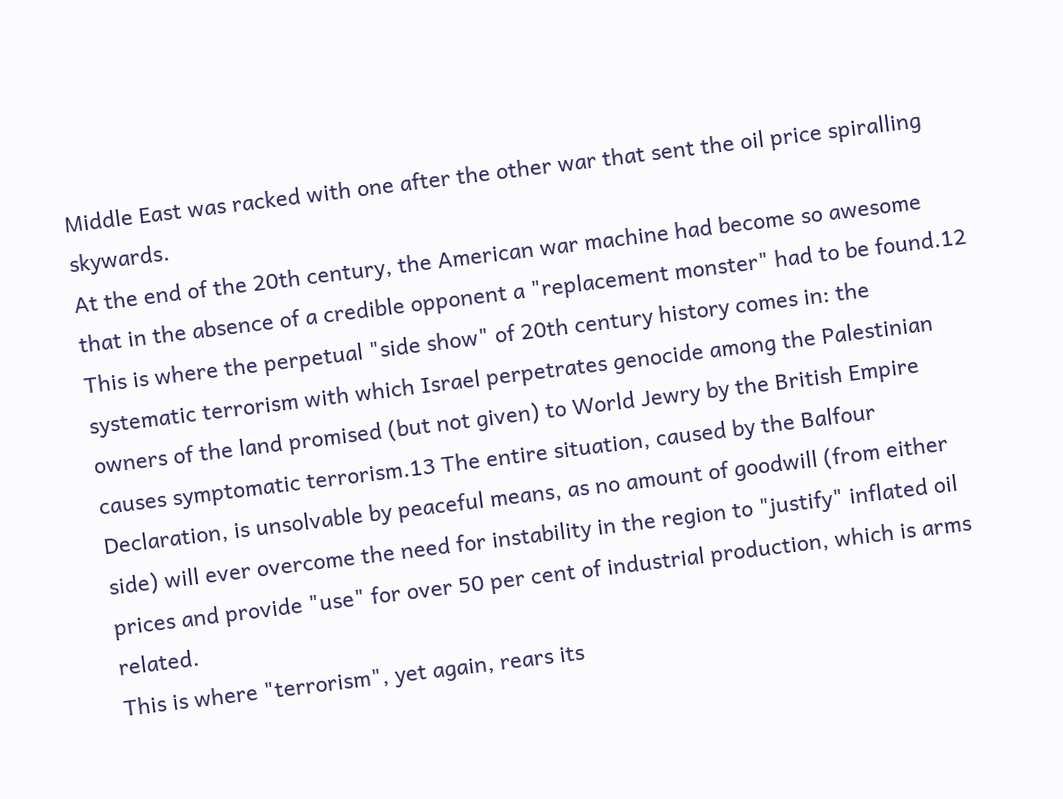Middle East was racked with one after the other war that sent the oil price spiralling skywards.
At the end of the 20th century, the American war machine had become so awesome that in the absence of a credible opponent a "replacement monster" had to be found.12 This is where the perpetual "side show" of 20th century history comes in: the systematic terrorism with which Israel perpetrates genocide among the Palestinian owners of the land promised (but not given) to World Jewry by the British Empire causes symptomatic terrorism.13 The entire situation, caused by the Balfour Declaration, is unsolvable by peaceful means, as no amount of goodwill (from either side) will ever overcome the need for instability in the region to "justify" inflated oil prices and provide "use" for over 50 per cent of industrial production, which is arms related.
This is where "terrorism", yet again, rears its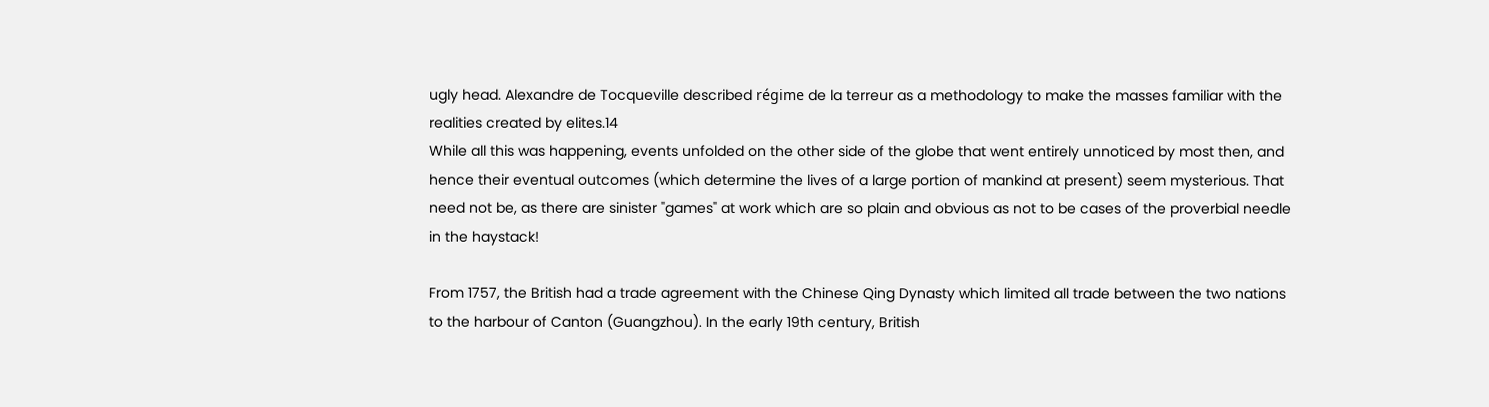ugly head. Alexandre de Tocqueville described régime de la terreur as a methodology to make the masses familiar with the realities created by elites.14
While all this was happening, events unfolded on the other side of the globe that went entirely unnoticed by most then, and hence their eventual outcomes (which determine the lives of a large portion of mankind at present) seem mysterious. That need not be, as there are sinister "games" at work which are so plain and obvious as not to be cases of the proverbial needle in the haystack!

From 1757, the British had a trade agreement with the Chinese Qing Dynasty which limited all trade between the two nations to the harbour of Canton (Guangzhou). In the early 19th century, British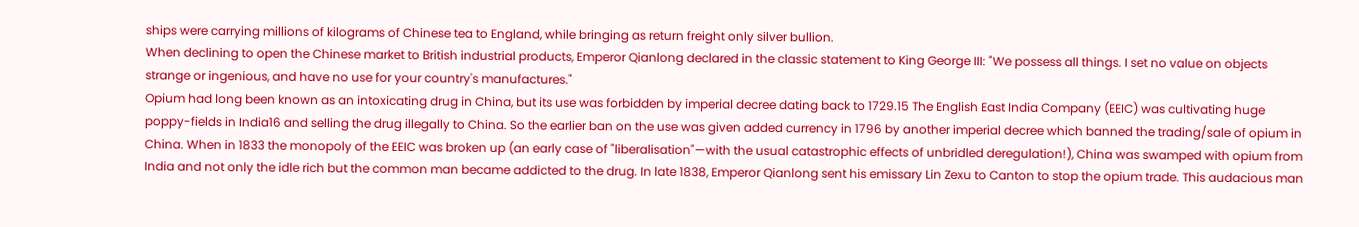ships were carrying millions of kilograms of Chinese tea to England, while bringing as return freight only silver bullion.
When declining to open the Chinese market to British industrial products, Emperor Qianlong declared in the classic statement to King George III: "We possess all things. I set no value on objects strange or ingenious, and have no use for your country's manufactures."
Opium had long been known as an intoxicating drug in China, but its use was forbidden by imperial decree dating back to 1729.15 The English East India Company (EEIC) was cultivating huge poppy-fields in India16 and selling the drug illegally to China. So the earlier ban on the use was given added currency in 1796 by another imperial decree which banned the trading/sale of opium in China. When in 1833 the monopoly of the EEIC was broken up (an early case of "liberalisation"—with the usual catastrophic effects of unbridled deregulation!), China was swamped with opium from India and not only the idle rich but the common man became addicted to the drug. In late 1838, Emperor Qianlong sent his emissary Lin Zexu to Canton to stop the opium trade. This audacious man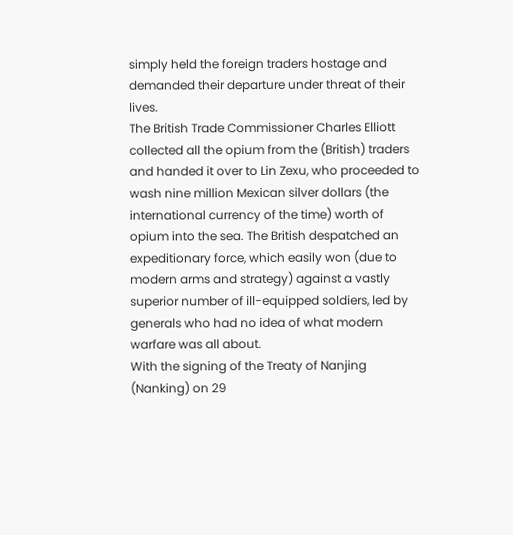simply held the foreign traders hostage and demanded their departure under threat of their lives.
The British Trade Commissioner Charles Elliott collected all the opium from the (British) traders and handed it over to Lin Zexu, who proceeded to wash nine million Mexican silver dollars (the international currency of the time) worth of opium into the sea. The British despatched an expeditionary force, which easily won (due to modern arms and strategy) against a vastly superior number of ill-equipped soldiers, led by generals who had no idea of what modern warfare was all about.
With the signing of the Treaty of Nanjing (Nanking) on 29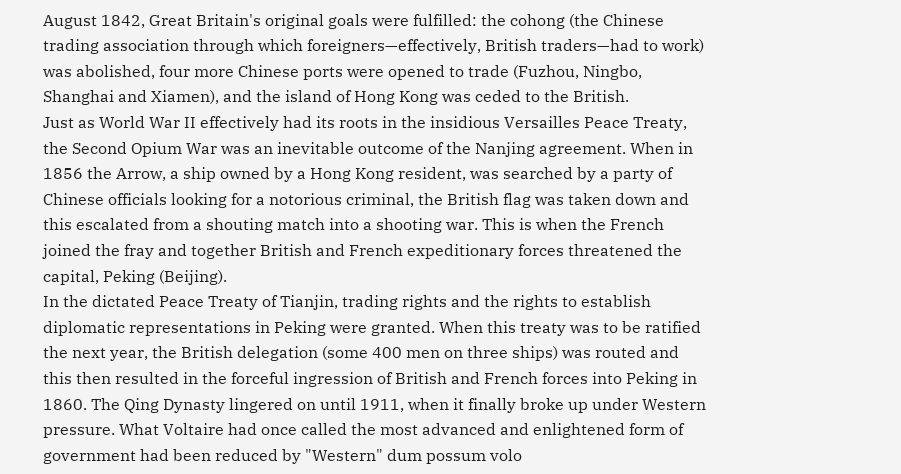August 1842, Great Britain's original goals were fulfilled: the cohong (the Chinese trading association through which foreigners—effectively, British traders—had to work) was abolished, four more Chinese ports were opened to trade (Fuzhou, Ningbo, Shanghai and Xiamen), and the island of Hong Kong was ceded to the British.
Just as World War II effectively had its roots in the insidious Versailles Peace Treaty, the Second Opium War was an inevitable outcome of the Nanjing agreement. When in 1856 the Arrow, a ship owned by a Hong Kong resident, was searched by a party of Chinese officials looking for a notorious criminal, the British flag was taken down and this escalated from a shouting match into a shooting war. This is when the French joined the fray and together British and French expeditionary forces threatened the capital, Peking (Beijing).
In the dictated Peace Treaty of Tianjin, trading rights and the rights to establish diplomatic representations in Peking were granted. When this treaty was to be ratified the next year, the British delegation (some 400 men on three ships) was routed and this then resulted in the forceful ingression of British and French forces into Peking in 1860. The Qing Dynasty lingered on until 1911, when it finally broke up under Western pressure. What Voltaire had once called the most advanced and enlightened form of government had been reduced by "Western" dum possum volo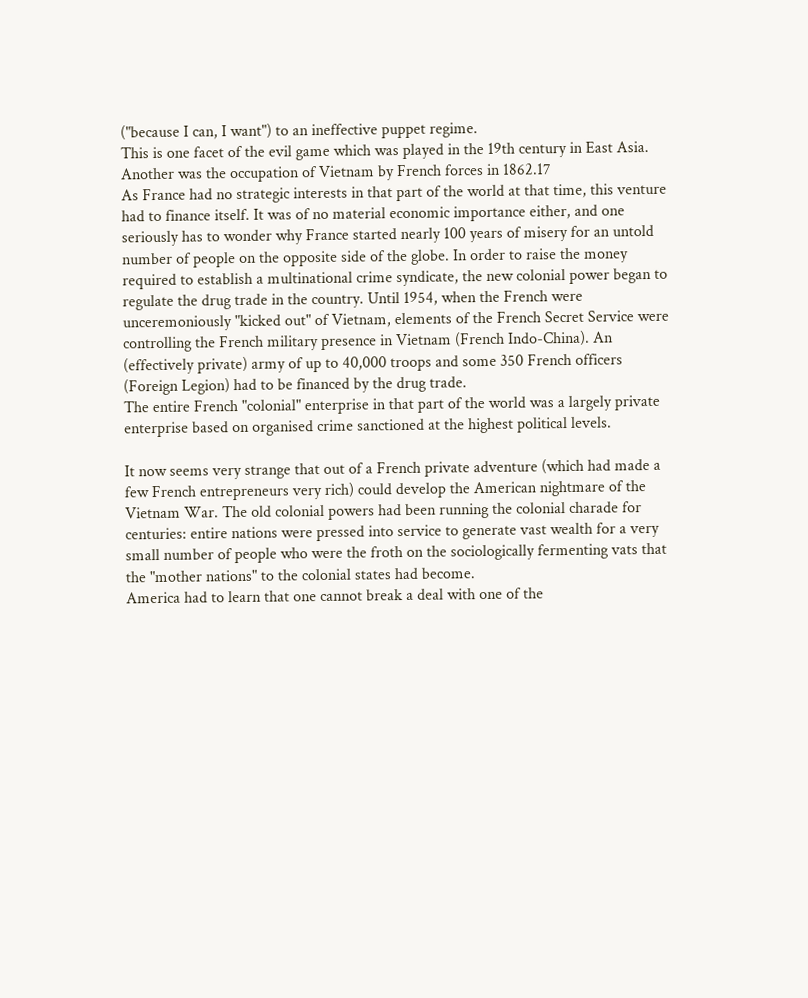("because I can, I want") to an ineffective puppet regime.
This is one facet of the evil game which was played in the 19th century in East Asia. Another was the occupation of Vietnam by French forces in 1862.17
As France had no strategic interests in that part of the world at that time, this venture had to finance itself. It was of no material economic importance either, and one seriously has to wonder why France started nearly 100 years of misery for an untold number of people on the opposite side of the globe. In order to raise the money required to establish a multinational crime syndicate, the new colonial power began to regulate the drug trade in the country. Until 1954, when the French were unceremoniously "kicked out" of Vietnam, elements of the French Secret Service were controlling the French military presence in Vietnam (French Indo-China). An (effectively private) army of up to 40,000 troops and some 350 French officers (Foreign Legion) had to be financed by the drug trade.
The entire French "colonial" enterprise in that part of the world was a largely private enterprise based on organised crime sanctioned at the highest political levels.

It now seems very strange that out of a French private adventure (which had made a few French entrepreneurs very rich) could develop the American nightmare of the Vietnam War. The old colonial powers had been running the colonial charade for centuries: entire nations were pressed into service to generate vast wealth for a very small number of people who were the froth on the sociologically fermenting vats that the "mother nations" to the colonial states had become.
America had to learn that one cannot break a deal with one of the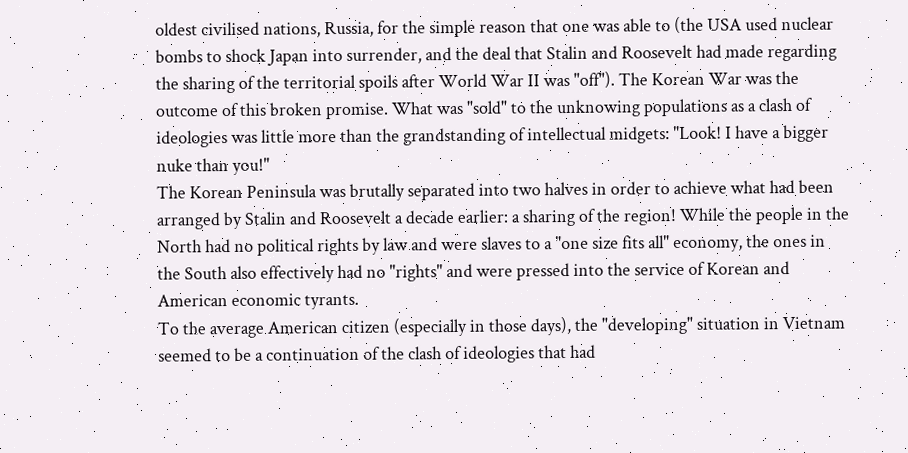oldest civilised nations, Russia, for the simple reason that one was able to (the USA used nuclear bombs to shock Japan into surrender, and the deal that Stalin and Roosevelt had made regarding the sharing of the territorial spoils after World War II was "off"). The Korean War was the outcome of this broken promise. What was "sold" to the unknowing populations as a clash of ideologies was little more than the grandstanding of intellectual midgets: "Look! I have a bigger nuke than you!"
The Korean Peninsula was brutally separated into two halves in order to achieve what had been arranged by Stalin and Roosevelt a decade earlier: a sharing of the region! While the people in the North had no political rights by law and were slaves to a "one size fits all" economy, the ones in the South also effectively had no "rights" and were pressed into the service of Korean and American economic tyrants.
To the average American citizen (especially in those days), the "developing" situation in Vietnam seemed to be a continuation of the clash of ideologies that had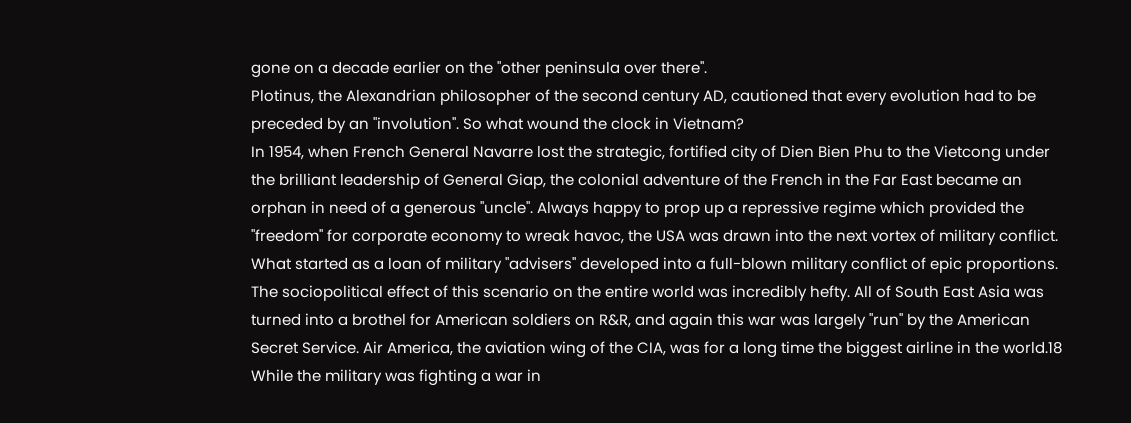gone on a decade earlier on the "other peninsula over there".
Plotinus, the Alexandrian philosopher of the second century AD, cautioned that every evolution had to be preceded by an "involution". So what wound the clock in Vietnam?
In 1954, when French General Navarre lost the strategic, fortified city of Dien Bien Phu to the Vietcong under the brilliant leadership of General Giap, the colonial adventure of the French in the Far East became an orphan in need of a generous "uncle". Always happy to prop up a repressive regime which provided the "freedom" for corporate economy to wreak havoc, the USA was drawn into the next vortex of military conflict. What started as a loan of military "advisers" developed into a full-blown military conflict of epic proportions.
The sociopolitical effect of this scenario on the entire world was incredibly hefty. All of South East Asia was turned into a brothel for American soldiers on R&R, and again this war was largely "run" by the American Secret Service. Air America, the aviation wing of the CIA, was for a long time the biggest airline in the world.18 While the military was fighting a war in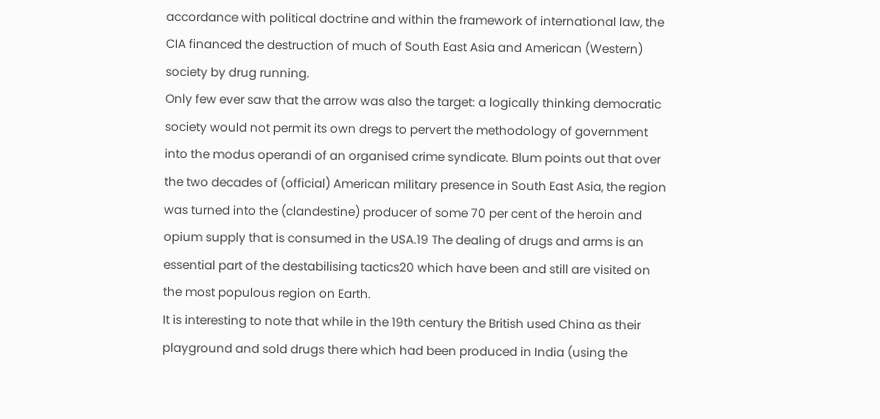accordance with political doctrine and within the framework of international law, the CIA financed the destruction of much of South East Asia and American (Western) society by drug running.
Only few ever saw that the arrow was also the target: a logically thinking democratic society would not permit its own dregs to pervert the methodology of government into the modus operandi of an organised crime syndicate. Blum points out that over the two decades of (official) American military presence in South East Asia, the region was turned into the (clandestine) producer of some 70 per cent of the heroin and opium supply that is consumed in the USA.19 The dealing of drugs and arms is an essential part of the destabilising tactics20 which have been and still are visited on the most populous region on Earth.
It is interesting to note that while in the 19th century the British used China as their playground and sold drugs there which had been produced in India (using the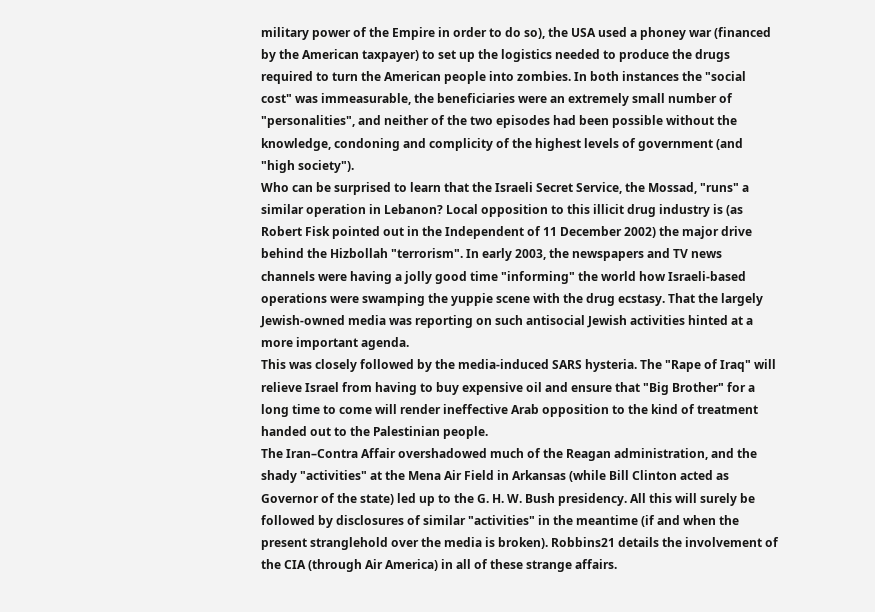military power of the Empire in order to do so), the USA used a phoney war (financed by the American taxpayer) to set up the logistics needed to produce the drugs required to turn the American people into zombies. In both instances the "social cost" was immeasurable, the beneficiaries were an extremely small number of "personalities", and neither of the two episodes had been possible without the knowledge, condoning and complicity of the highest levels of government (and "high society").
Who can be surprised to learn that the Israeli Secret Service, the Mossad, "runs" a similar operation in Lebanon? Local opposition to this illicit drug industry is (as Robert Fisk pointed out in the Independent of 11 December 2002) the major drive behind the Hizbollah "terrorism". In early 2003, the newspapers and TV news channels were having a jolly good time "informing" the world how Israeli-based operations were swamping the yuppie scene with the drug ecstasy. That the largely Jewish-owned media was reporting on such antisocial Jewish activities hinted at a more important agenda.
This was closely followed by the media-induced SARS hysteria. The "Rape of Iraq" will relieve Israel from having to buy expensive oil and ensure that "Big Brother" for a long time to come will render ineffective Arab opposition to the kind of treatment handed out to the Palestinian people.
The Iran–Contra Affair overshadowed much of the Reagan administration, and the shady "activities" at the Mena Air Field in Arkansas (while Bill Clinton acted as Governor of the state) led up to the G. H. W. Bush presidency. All this will surely be followed by disclosures of similar "activities" in the meantime (if and when the present stranglehold over the media is broken). Robbins21 details the involvement of the CIA (through Air America) in all of these strange affairs.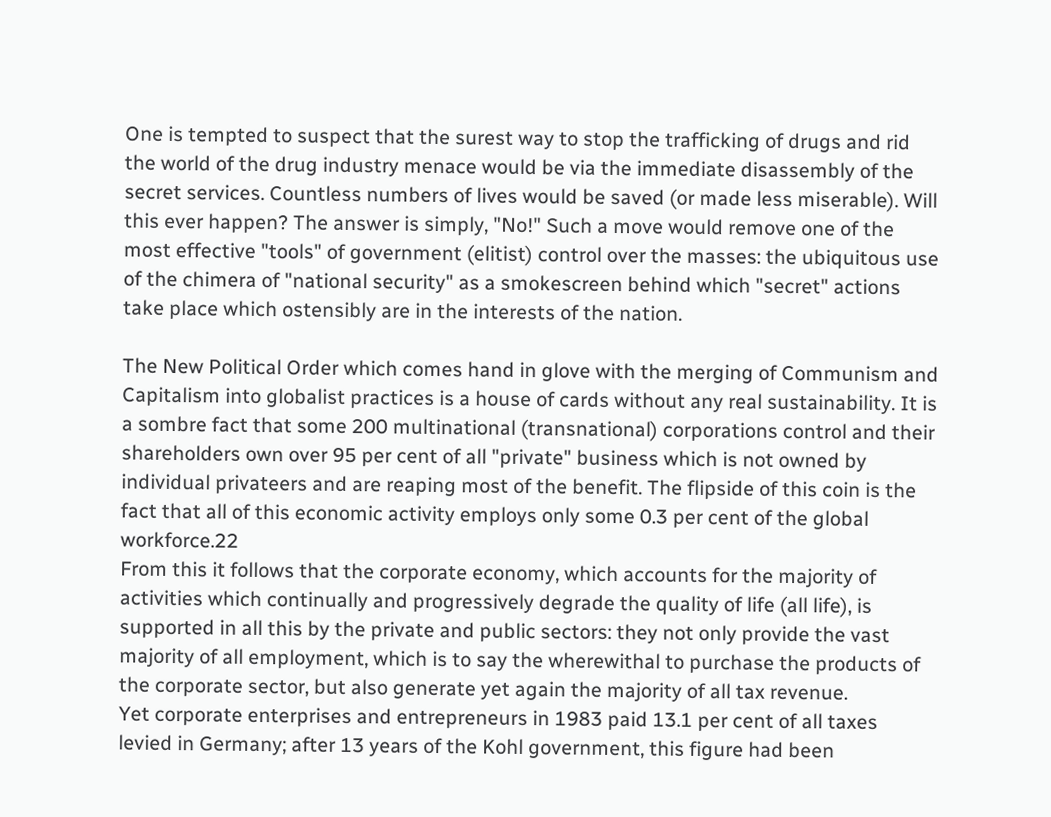One is tempted to suspect that the surest way to stop the trafficking of drugs and rid the world of the drug industry menace would be via the immediate disassembly of the secret services. Countless numbers of lives would be saved (or made less miserable). Will this ever happen? The answer is simply, "No!" Such a move would remove one of the most effective "tools" of government (elitist) control over the masses: the ubiquitous use of the chimera of "national security" as a smokescreen behind which "secret" actions take place which ostensibly are in the interests of the nation.

The New Political Order which comes hand in glove with the merging of Communism and Capitalism into globalist practices is a house of cards without any real sustainability. It is a sombre fact that some 200 multinational (transnational) corporations control and their shareholders own over 95 per cent of all "private" business which is not owned by individual privateers and are reaping most of the benefit. The flipside of this coin is the fact that all of this economic activity employs only some 0.3 per cent of the global workforce.22
From this it follows that the corporate economy, which accounts for the majority of activities which continually and progressively degrade the quality of life (all life), is supported in all this by the private and public sectors: they not only provide the vast majority of all employment, which is to say the wherewithal to purchase the products of the corporate sector, but also generate yet again the majority of all tax revenue.
Yet corporate enterprises and entrepreneurs in 1983 paid 13.1 per cent of all taxes levied in Germany; after 13 years of the Kohl government, this figure had been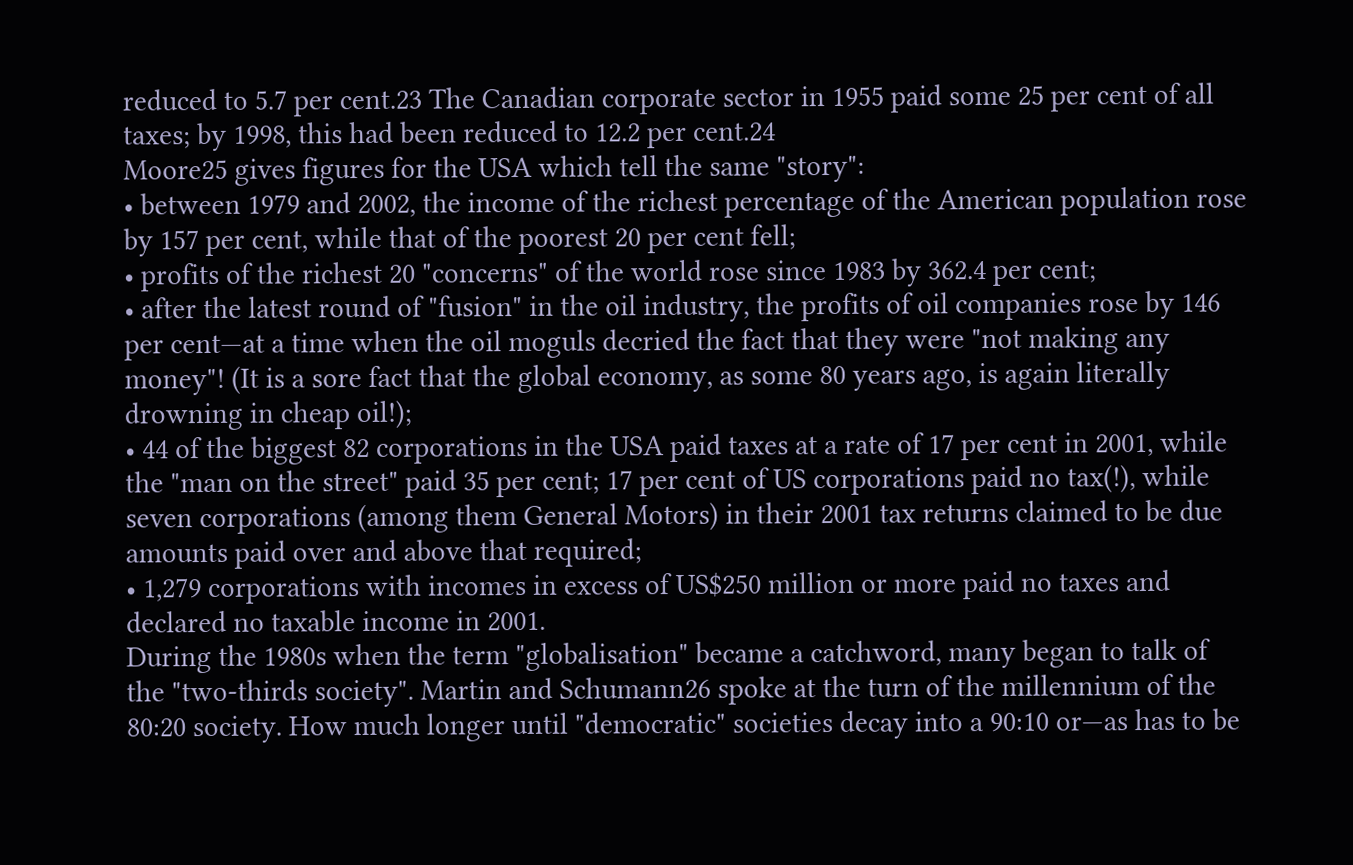reduced to 5.7 per cent.23 The Canadian corporate sector in 1955 paid some 25 per cent of all taxes; by 1998, this had been reduced to 12.2 per cent.24
Moore25 gives figures for the USA which tell the same "story":
• between 1979 and 2002, the income of the richest percentage of the American population rose by 157 per cent, while that of the poorest 20 per cent fell;
• profits of the richest 20 "concerns" of the world rose since 1983 by 362.4 per cent;
• after the latest round of "fusion" in the oil industry, the profits of oil companies rose by 146 per cent—at a time when the oil moguls decried the fact that they were "not making any money"! (It is a sore fact that the global economy, as some 80 years ago, is again literally drowning in cheap oil!);
• 44 of the biggest 82 corporations in the USA paid taxes at a rate of 17 per cent in 2001, while the "man on the street" paid 35 per cent; 17 per cent of US corporations paid no tax(!), while seven corporations (among them General Motors) in their 2001 tax returns claimed to be due amounts paid over and above that required;
• 1,279 corporations with incomes in excess of US$250 million or more paid no taxes and declared no taxable income in 2001.
During the 1980s when the term "globalisation" became a catchword, many began to talk of the "two-thirds society". Martin and Schumann26 spoke at the turn of the millennium of the 80:20 society. How much longer until "democratic" societies decay into a 90:10 or—as has to be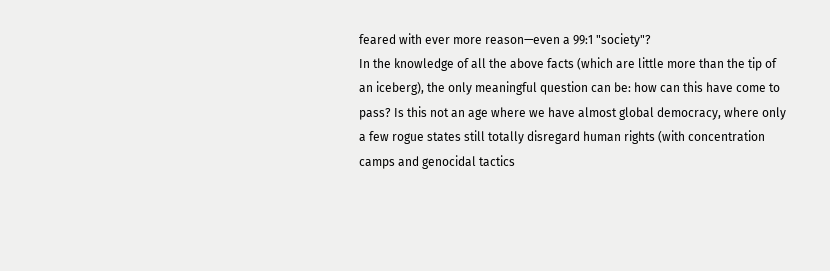feared with ever more reason—even a 99:1 "society"?
In the knowledge of all the above facts (which are little more than the tip of an iceberg), the only meaningful question can be: how can this have come to pass? Is this not an age where we have almost global democracy, where only a few rogue states still totally disregard human rights (with concentration camps and genocidal tactics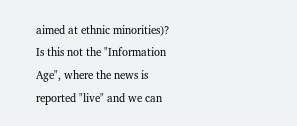aimed at ethnic minorities)? Is this not the "Information Age", where the news is reported "live" and we can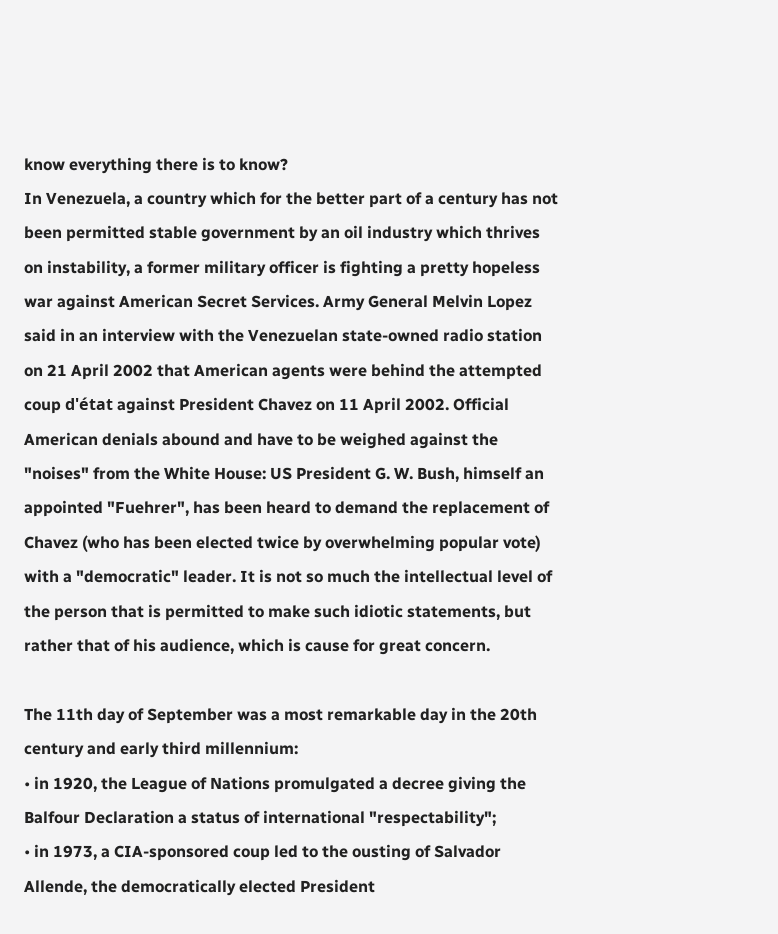know everything there is to know?
In Venezuela, a country which for the better part of a century has not been permitted stable government by an oil industry which thrives on instability, a former military officer is fighting a pretty hopeless war against American Secret Services. Army General Melvin Lopez said in an interview with the Venezuelan state-owned radio station on 21 April 2002 that American agents were behind the attempted coup d'état against President Chavez on 11 April 2002. Official American denials abound and have to be weighed against the "noises" from the White House: US President G. W. Bush, himself an appointed "Fuehrer", has been heard to demand the replacement of Chavez (who has been elected twice by overwhelming popular vote) with a "democratic" leader. It is not so much the intellectual level of the person that is permitted to make such idiotic statements, but rather that of his audience, which is cause for great concern.

The 11th day of September was a most remarkable day in the 20th century and early third millennium:
• in 1920, the League of Nations promulgated a decree giving the Balfour Declaration a status of international "respectability";
• in 1973, a CIA-sponsored coup led to the ousting of Salvador Allende, the democratically elected President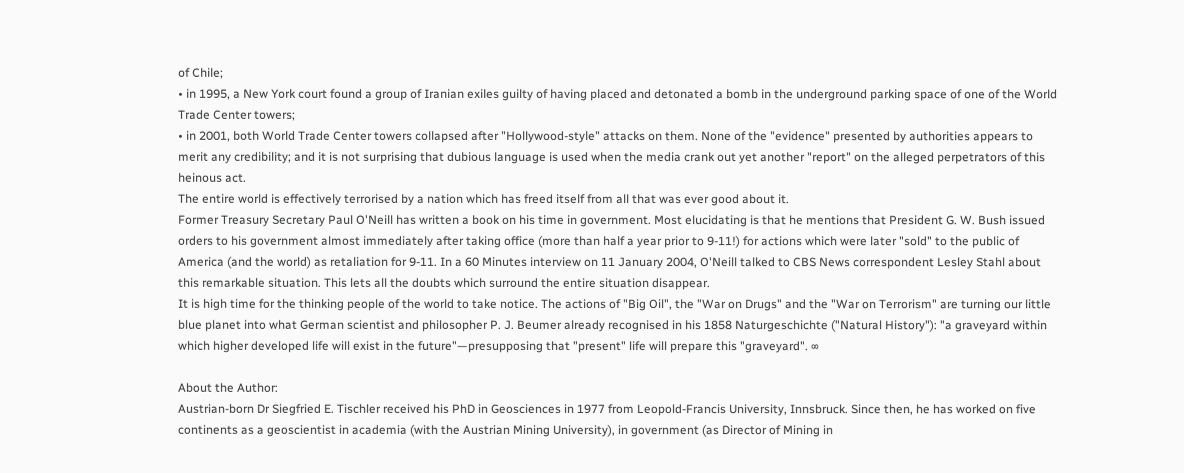of Chile;
• in 1995, a New York court found a group of Iranian exiles guilty of having placed and detonated a bomb in the underground parking space of one of the World Trade Center towers;
• in 2001, both World Trade Center towers collapsed after "Hollywood-style" attacks on them. None of the "evidence" presented by authorities appears to merit any credibility; and it is not surprising that dubious language is used when the media crank out yet another "report" on the alleged perpetrators of this heinous act.
The entire world is effectively terrorised by a nation which has freed itself from all that was ever good about it.
Former Treasury Secretary Paul O'Neill has written a book on his time in government. Most elucidating is that he mentions that President G. W. Bush issued orders to his government almost immediately after taking office (more than half a year prior to 9-11!) for actions which were later "sold" to the public of America (and the world) as retaliation for 9-11. In a 60 Minutes interview on 11 January 2004, O'Neill talked to CBS News correspondent Lesley Stahl about this remarkable situation. This lets all the doubts which surround the entire situation disappear.
It is high time for the thinking people of the world to take notice. The actions of "Big Oil", the "War on Drugs" and the "War on Terrorism" are turning our little blue planet into what German scientist and philosopher P. J. Beumer already recognised in his 1858 Naturgeschichte ("Natural History"): "a graveyard within which higher developed life will exist in the future"—presupposing that "present" life will prepare this "graveyard". ∞

About the Author:
Austrian-born Dr Siegfried E. Tischler received his PhD in Geosciences in 1977 from Leopold-Francis University, Innsbruck. Since then, he has worked on five continents as a geoscientist in academia (with the Austrian Mining University), in government (as Director of Mining in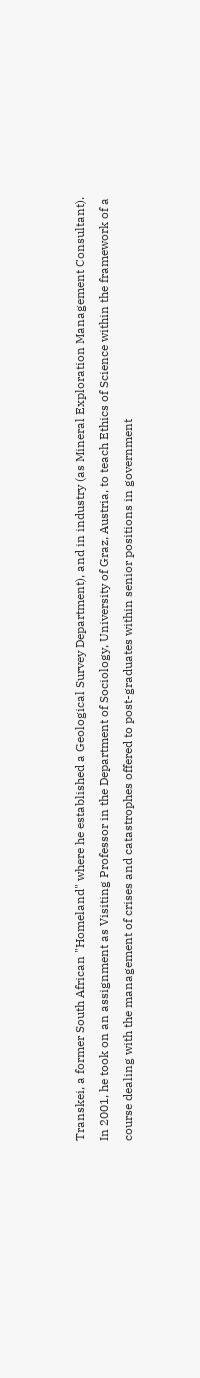Transkei, a former South African "Homeland" where he established a Geological Survey Department), and in industry (as Mineral Exploration Management Consultant).
In 2001, he took on an assignment as Visiting Professor in the Department of Sociology, University of Graz, Austria, to teach Ethics of Science within the framework of a course dealing with the management of crises and catastrophes offered to post-graduates within senior positions in government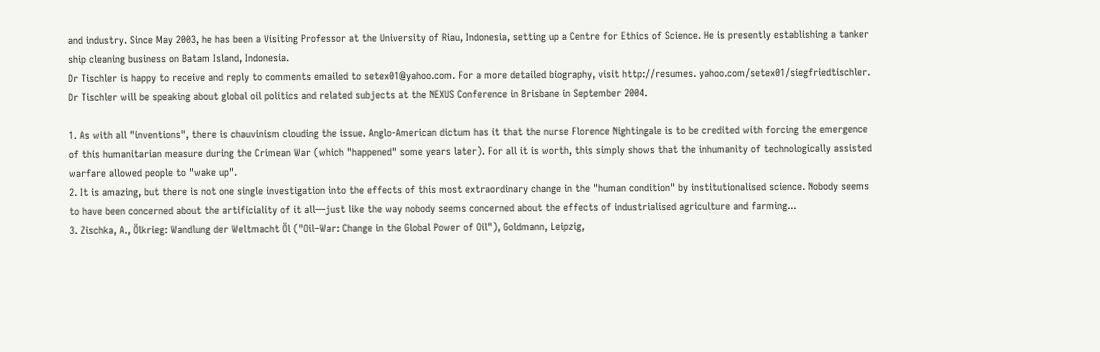and industry. Since May 2003, he has been a Visiting Professor at the University of Riau, Indonesia, setting up a Centre for Ethics of Science. He is presently establishing a tanker ship cleaning business on Batam Island, Indonesia.
Dr Tischler is happy to receive and reply to comments emailed to setex01@yahoo.com. For a more detailed biography, visit http://resumes. yahoo.com/setex01/siegfriedtischler.
Dr Tischler will be speaking about global oil politics and related subjects at the NEXUS Conference in Brisbane in September 2004.

1. As with all "inventions", there is chauvinism clouding the issue. Anglo-American dictum has it that the nurse Florence Nightingale is to be credited with forcing the emergence of this humanitarian measure during the Crimean War (which "happened" some years later). For all it is worth, this simply shows that the inhumanity of technologically assisted warfare allowed people to "wake up".
2. It is amazing, but there is not one single investigation into the effects of this most extraordinary change in the "human condition" by institutionalised science. Nobody seems to have been concerned about the artificiality of it all—just like the way nobody seems concerned about the effects of industrialised agriculture and farming...
3. Zischka, A., Ölkrieg: Wandlung der Weltmacht Öl ("Oil–War: Change in the Global Power of Oil"), Goldmann, Leipzig,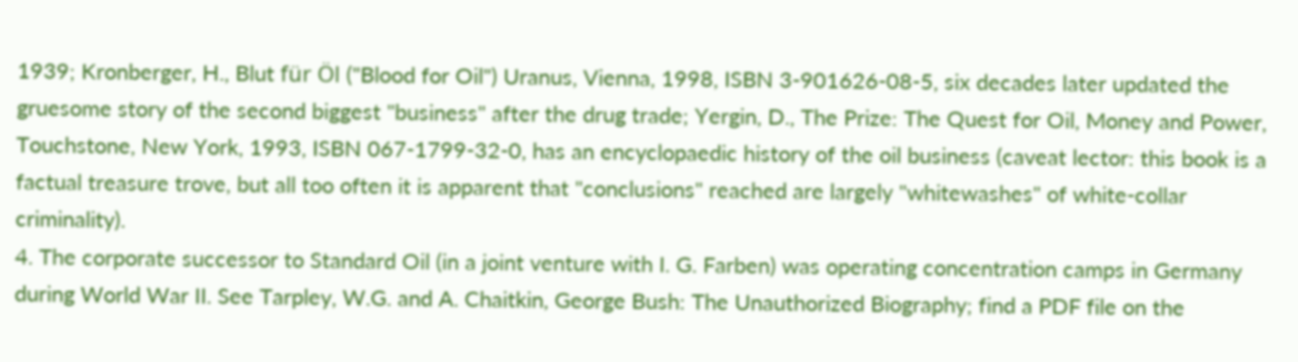1939; Kronberger, H., Blut für Öl ("Blood for Oil") Uranus, Vienna, 1998, ISBN 3-901626-08-5, six decades later updated the gruesome story of the second biggest "business" after the drug trade; Yergin, D., The Prize: The Quest for Oil, Money and Power, Touchstone, New York, 1993, ISBN 067-1799-32-0, has an encyclopaedic history of the oil business (caveat lector: this book is a factual treasure trove, but all too often it is apparent that "conclusions" reached are largely "whitewashes" of white-collar criminality).
4. The corporate successor to Standard Oil (in a joint venture with I. G. Farben) was operating concentration camps in Germany during World War II. See Tarpley, W.G. and A. Chaitkin, George Bush: The Unauthorized Biography; find a PDF file on the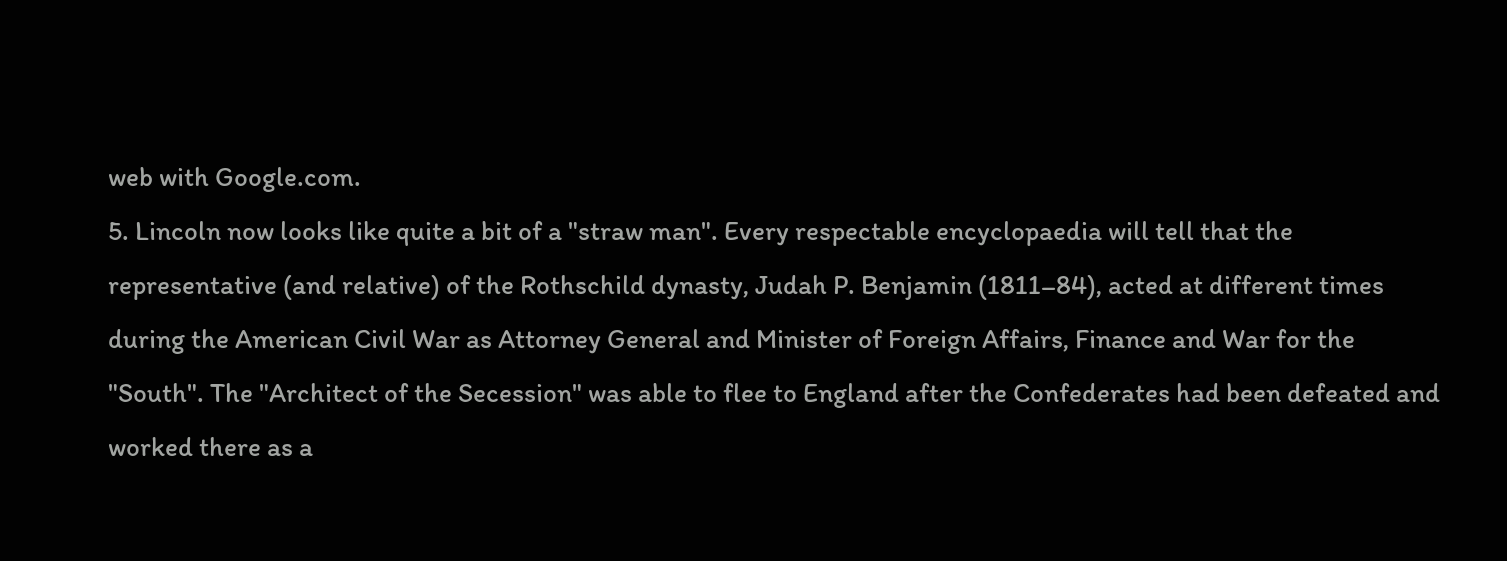web with Google.com.
5. Lincoln now looks like quite a bit of a "straw man". Every respectable encyclopaedia will tell that the representative (and relative) of the Rothschild dynasty, Judah P. Benjamin (1811–84), acted at different times during the American Civil War as Attorney General and Minister of Foreign Affairs, Finance and War for the "South". The "Architect of the Secession" was able to flee to England after the Confederates had been defeated and worked there as a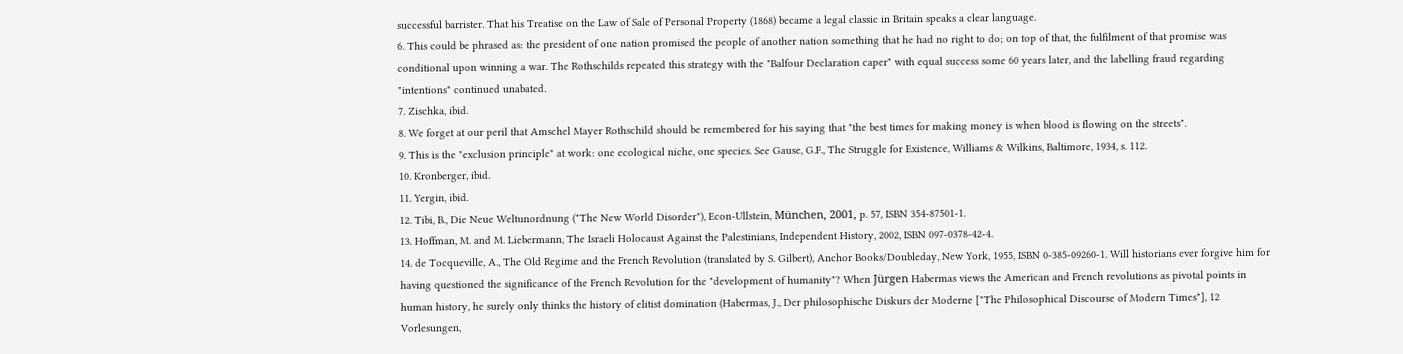successful barrister. That his Treatise on the Law of Sale of Personal Property (1868) became a legal classic in Britain speaks a clear language.
6. This could be phrased as: the president of one nation promised the people of another nation something that he had no right to do; on top of that, the fulfilment of that promise was conditional upon winning a war. The Rothschilds repeated this strategy with the "Balfour Declaration caper" with equal success some 60 years later, and the labelling fraud regarding "intentions" continued unabated.
7. Zischka, ibid.
8. We forget at our peril that Amschel Mayer Rothschild should be remembered for his saying that "the best times for making money is when blood is flowing on the streets".
9. This is the "exclusion principle" at work: one ecological niche, one species. See Gause, G.F., The Struggle for Existence, Williams & Wilkins, Baltimore, 1934, s. 112.
10. Kronberger, ibid.
11. Yergin, ibid.
12. Tibi, B., Die Neue Weltunordnung ("The New World Disorder"), Econ-Ullstein, München, 2001, p. 57, ISBN 354-87501-1.
13. Hoffman, M. and M. Liebermann, The Israeli Holocaust Against the Palestinians, Independent History, 2002, ISBN 097-0378-42-4.
14. de Tocqueville, A., The Old Regime and the French Revolution (translated by S. Gilbert), Anchor Books/Doubleday, New York, 1955, ISBN 0-385-09260-1. Will historians ever forgive him for having questioned the significance of the French Revolution for the "development of humanity"? When Jürgen Habermas views the American and French revolutions as pivotal points in human history, he surely only thinks the history of elitist domination (Habermas, J., Der philosophische Diskurs der Moderne ["The Philosophical Discourse of Modern Times"], 12 Vorlesungen,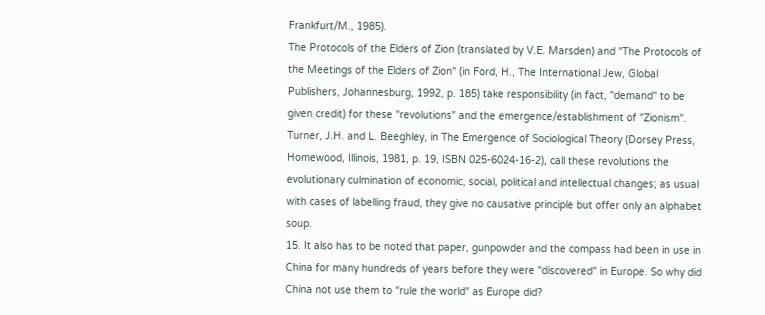Frankfurt/M., 1985).
The Protocols of the Elders of Zion (translated by V.E. Marsden) and "The Protocols of the Meetings of the Elders of Zion" (in Ford, H., The International Jew, Global Publishers, Johannesburg, 1992, p. 185) take responsibility (in fact, "demand" to be given credit) for these "revolutions" and the emergence/establishment of "Zionism".
Turner, J.H. and L. Beeghley, in The Emergence of Sociological Theory (Dorsey Press, Homewood, Illinois, 1981, p. 19, ISBN 025-6024-16-2), call these revolutions the evolutionary culmination of economic, social, political and intellectual changes; as usual with cases of labelling fraud, they give no causative principle but offer only an alphabet soup.
15. It also has to be noted that paper, gunpowder and the compass had been in use in China for many hundreds of years before they were "discovered" in Europe. So why did China not use them to "rule the world" as Europe did?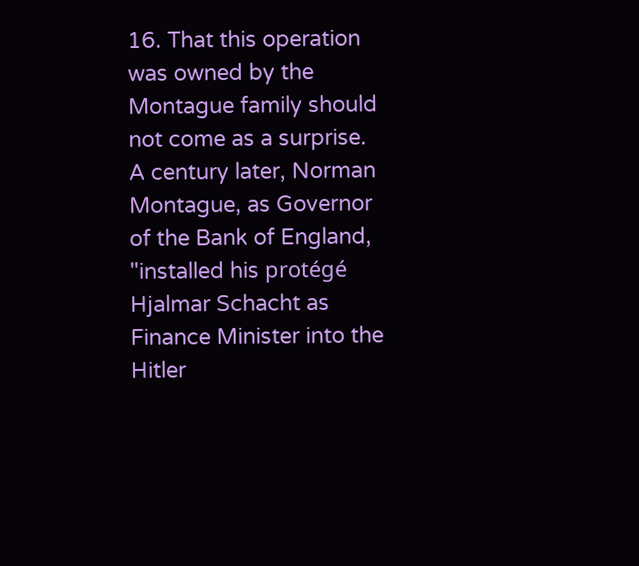16. That this operation was owned by the Montague family should not come as a surprise. A century later, Norman Montague, as Governor of the Bank of England, "installed his protégé Hjalmar Schacht as Finance Minister into the Hitler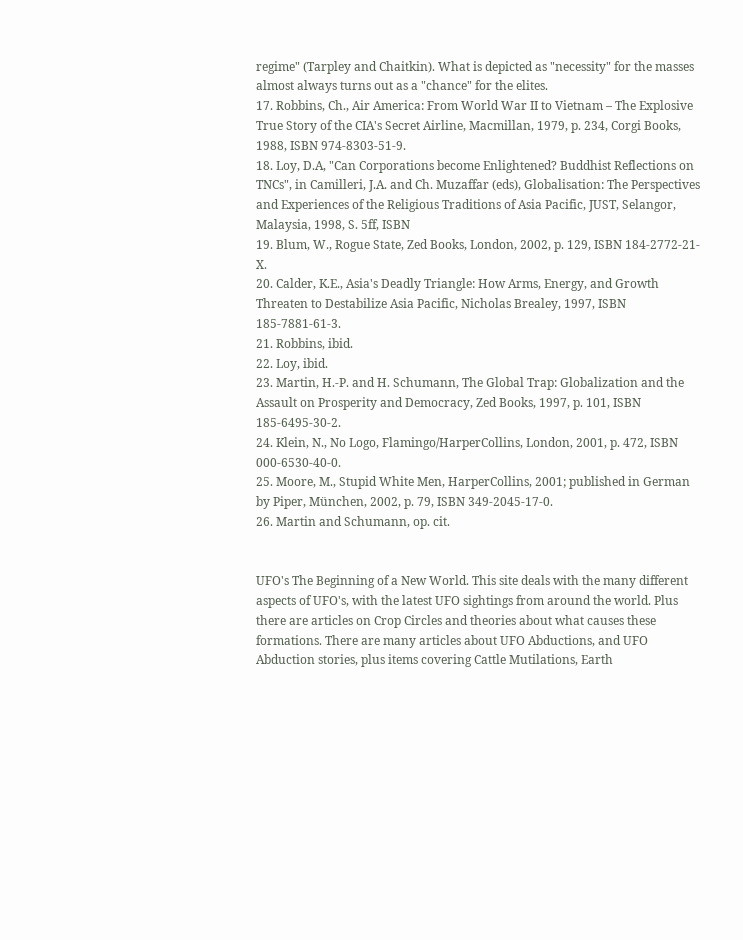regime" (Tarpley and Chaitkin). What is depicted as "necessity" for the masses almost always turns out as a "chance" for the elites.
17. Robbins, Ch., Air America: From World War II to Vietnam – The Explosive True Story of the CIA's Secret Airline, Macmillan, 1979, p. 234, Corgi Books, 1988, ISBN 974-8303-51-9.
18. Loy, D.A, "Can Corporations become Enlightened? Buddhist Reflections on TNCs", in Camilleri, J.A. and Ch. Muzaffar (eds), Globalisation: The Perspectives and Experiences of the Religious Traditions of Asia Pacific, JUST, Selangor, Malaysia, 1998, S. 5ff, ISBN
19. Blum, W., Rogue State, Zed Books, London, 2002, p. 129, ISBN 184-2772-21-X.
20. Calder, K.E., Asia's Deadly Triangle: How Arms, Energy, and Growth Threaten to Destabilize Asia Pacific, Nicholas Brealey, 1997, ISBN 185-7881-61-3.
21. Robbins, ibid.
22. Loy, ibid.
23. Martin, H.-P. and H. Schumann, The Global Trap: Globalization and the Assault on Prosperity and Democracy, Zed Books, 1997, p. 101, ISBN 185-6495-30-2.
24. Klein, N., No Logo, Flamingo/HarperCollins, London, 2001, p. 472, ISBN 000-6530-40-0.
25. Moore, M., Stupid White Men, HarperCollins, 2001; published in German by Piper, München, 2002, p. 79, ISBN 349-2045-17-0.
26. Martin and Schumann, op. cit.


UFO's The Beginning of a New World. This site deals with the many different aspects of UFO's, with the latest UFO sightings from around the world. Plus there are articles on Crop Circles and theories about what causes these formations. There are many articles about UFO Abductions, and UFO Abduction stories, plus items covering Cattle Mutilations, Earth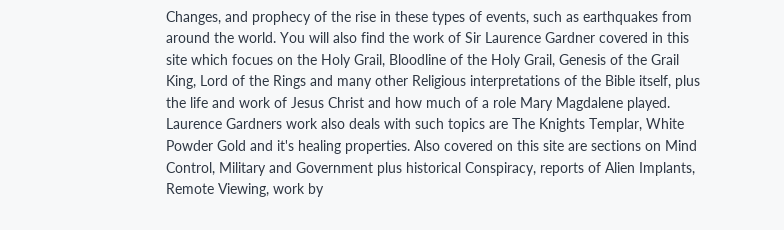Changes, and prophecy of the rise in these types of events, such as earthquakes from around the world. You will also find the work of Sir Laurence Gardner covered in this site which focues on the Holy Grail, Bloodline of the Holy Grail, Genesis of the Grail King, Lord of the Rings and many other Religious interpretations of the Bible itself, plus the life and work of Jesus Christ and how much of a role Mary Magdalene played. Laurence Gardners work also deals with such topics are The Knights Templar, White Powder Gold and it's healing properties. Also covered on this site are sections on Mind Control, Military and Government plus historical Conspiracy, reports of Alien Implants, Remote Viewing, work by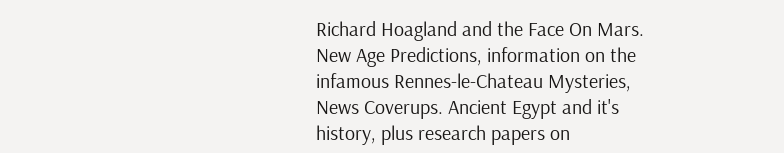Richard Hoagland and the Face On Mars. New Age Predictions, information on the infamous Rennes-le-Chateau Mysteries, News Coverups. Ancient Egypt and it's history, plus research papers on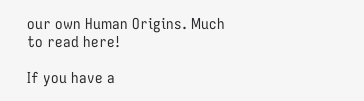our own Human Origins. Much to read here!

If you have a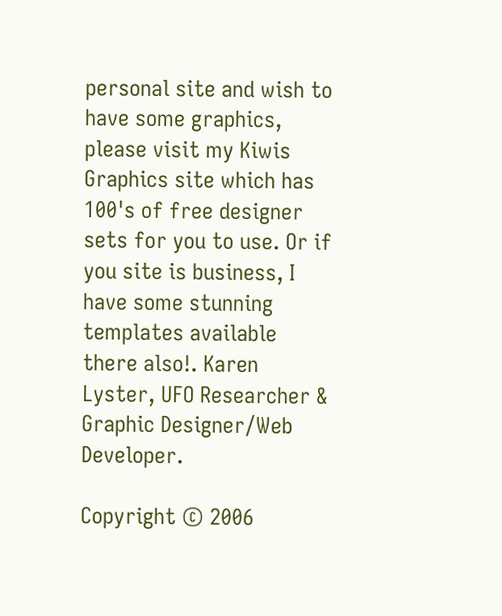personal site and wish to have some graphics, please visit my Kiwis Graphics site which has 100's of free designer sets for you to use. Or if you site is business, I have some stunning templates available there also!. Karen Lyster, UFO Researcher & Graphic Designer/Web Developer.

Copyright © 2006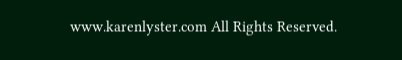www.karenlyster.com All Rights Reserved.